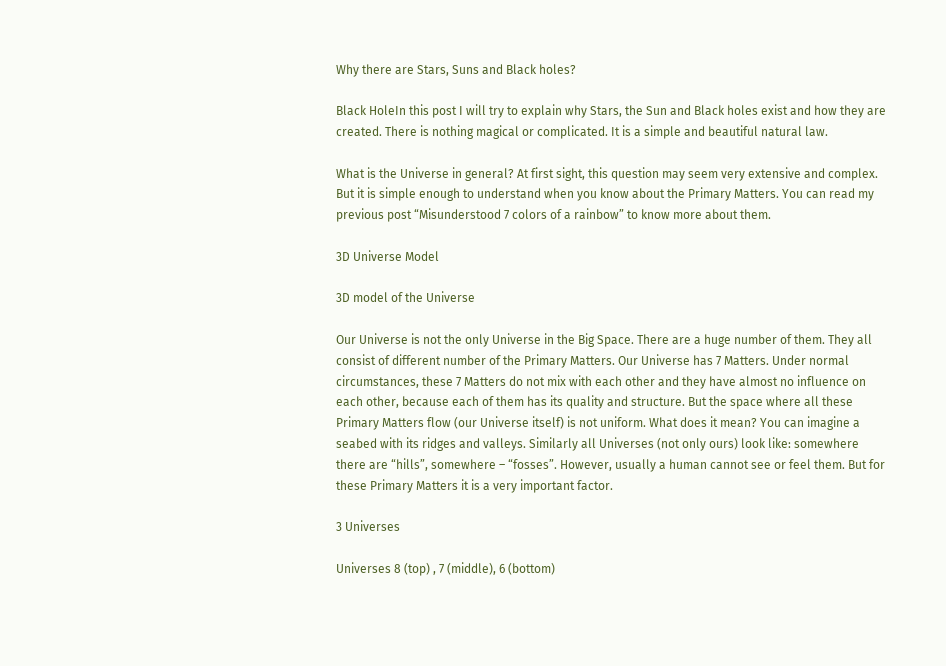Why there are Stars, Suns and Black holes?

Black HoleIn this post I will try to explain why Stars, the Sun and Black holes exist and how they are created. There is nothing magical or complicated. It is a simple and beautiful natural law.

What is the Universe in general? At first sight, this question may seem very extensive and complex. But it is simple enough to understand when you know about the Primary Matters. You can read my previous post “Misunderstood 7 colors of a rainbow” to know more about them.

3D Universe Model

3D model of the Universe

Our Universe is not the only Universe in the Big Space. There are a huge number of them. They all consist of different number of the Primary Matters. Our Universe has 7 Matters. Under normal circumstances, these 7 Matters do not mix with each other and they have almost no influence on each other, because each of them has its quality and structure. But the space where all these Primary Matters flow (our Universe itself) is not uniform. What does it mean? You can imagine a seabed with its ridges and valleys. Similarly all Universes (not only ours) look like: somewhere there are “hills”, somewhere – “fosses”. However, usually a human cannot see or feel them. But for these Primary Matters it is a very important factor.

3 Universes

Universes 8 (top) , 7 (middle), 6 (bottom)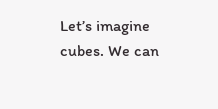Let’s imagine cubes. We can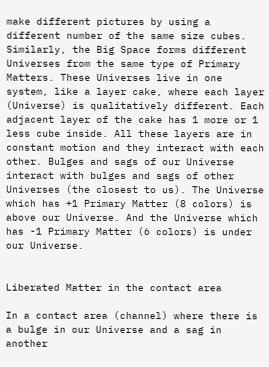make different pictures by using a different number of the same size cubes. Similarly, the Big Space forms different Universes from the same type of Primary Matters. These Universes live in one system, like a layer cake, where each layer (Universe) is qualitatively different. Each adjacent layer of the cake has 1 more or 1 less cube inside. All these layers are in constant motion and they interact with each other. Bulges and sags of our Universe interact with bulges and sags of other Universes (the closest to us). The Universe which has +1 Primary Matter (8 colors) is above our Universe. And the Universe which has -1 Primary Matter (6 colors) is under our Universe.


Liberated Matter in the contact area

In a contact area (channel) where there is a bulge in our Universe and a sag in another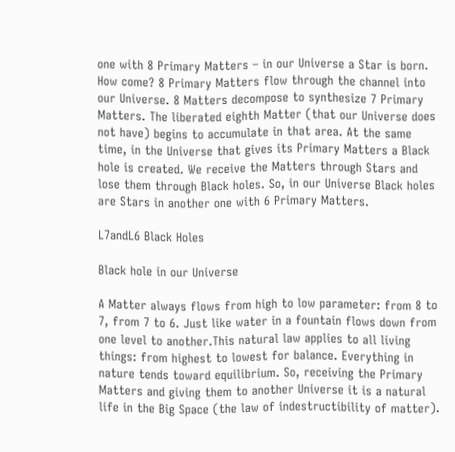one with 8 Primary Matters – in our Universe a Star is born. How come? 8 Primary Matters flow through the channel into our Universe. 8 Matters decompose to synthesize 7 Primary Matters. The liberated eighth Matter (that our Universe does not have) begins to accumulate in that area. At the same time, in the Universe that gives its Primary Matters a Black hole is created. We receive the Matters through Stars and lose them through Black holes. So, in our Universe Black holes are Stars in another one with 6 Primary Matters.

L7andL6 Black Holes

Black hole in our Universe

A Matter always flows from high to low parameter: from 8 to 7, from 7 to 6. Just like water in a fountain flows down from one level to another.This natural law applies to all living things: from highest to lowest for balance. Everything in nature tends toward equilibrium. So, receiving the Primary Matters and giving them to another Universe it is a natural life in the Big Space (the law of indestructibility of matter).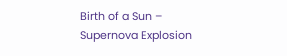Birth of a Sun – Supernova Explosion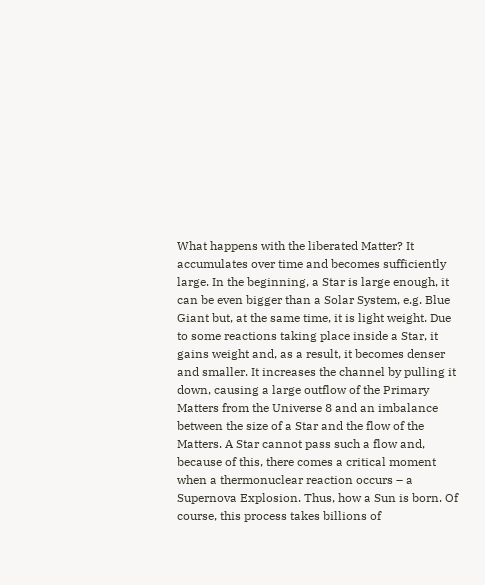What happens with the liberated Matter? It accumulates over time and becomes sufficiently large. In the beginning, a Star is large enough, it can be even bigger than a Solar System, e.g. Blue Giant but, at the same time, it is light weight. Due to some reactions taking place inside a Star, it gains weight and, as a result, it becomes denser and smaller. It increases the channel by pulling it down, causing a large outflow of the Primary Matters from the Universe 8 and an imbalance between the size of a Star and the flow of the Matters. A Star cannot pass such a flow and, because of this, there comes a critical moment when a thermonuclear reaction occurs – a Supernova Explosion. Thus, how a Sun is born. Of course, this process takes billions of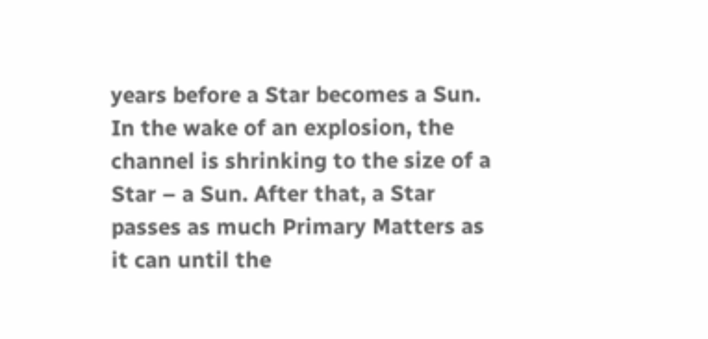years before a Star becomes a Sun. In the wake of an explosion, the channel is shrinking to the size of a Star – a Sun. After that, a Star passes as much Primary Matters as it can until the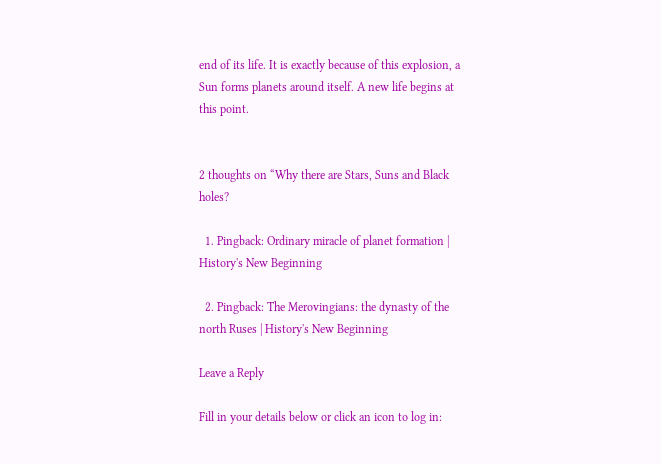end of its life. It is exactly because of this explosion, a Sun forms planets around itself. A new life begins at this point.


2 thoughts on “Why there are Stars, Suns and Black holes?

  1. Pingback: Ordinary miracle of planet formation | History's New Beginning

  2. Pingback: The Merovingians: the dynasty of the north Ruses | History's New Beginning

Leave a Reply

Fill in your details below or click an icon to log in: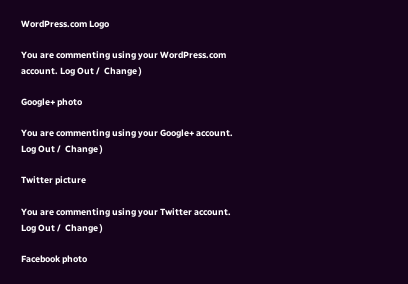WordPress.com Logo

You are commenting using your WordPress.com account. Log Out /  Change )

Google+ photo

You are commenting using your Google+ account. Log Out /  Change )

Twitter picture

You are commenting using your Twitter account. Log Out /  Change )

Facebook photo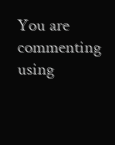You are commenting using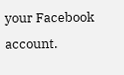your Facebook account.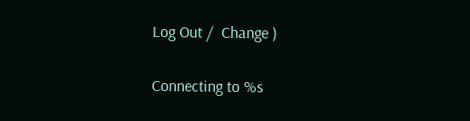Log Out /  Change )


Connecting to %s